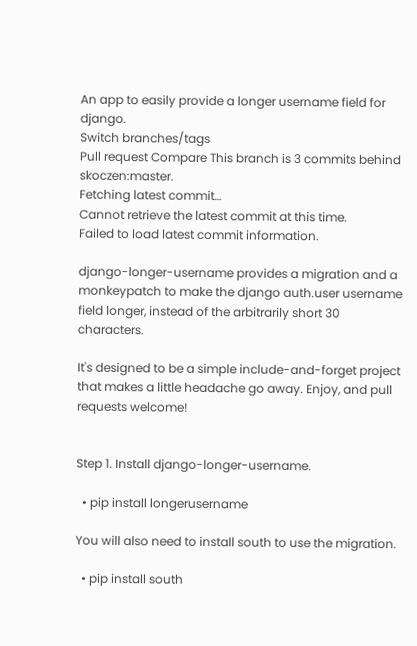An app to easily provide a longer username field for django.
Switch branches/tags
Pull request Compare This branch is 3 commits behind skoczen:master.
Fetching latest commit…
Cannot retrieve the latest commit at this time.
Failed to load latest commit information.

django-longer-username provides a migration and a monkeypatch to make the django auth.user username field longer, instead of the arbitrarily short 30 characters.

It's designed to be a simple include-and-forget project that makes a little headache go away. Enjoy, and pull requests welcome!


Step 1. Install django-longer-username.

  • pip install longerusername

You will also need to install south to use the migration.

  • pip install south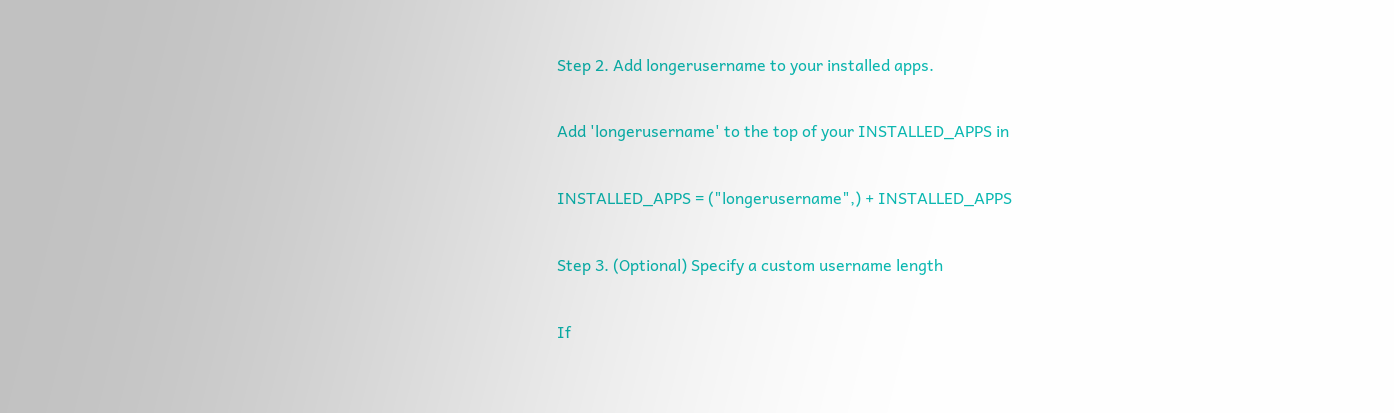Step 2. Add longerusername to your installed apps.

Add 'longerusername' to the top of your INSTALLED_APPS in

INSTALLED_APPS = ("longerusername",) + INSTALLED_APPS

Step 3. (Optional) Specify a custom username length

If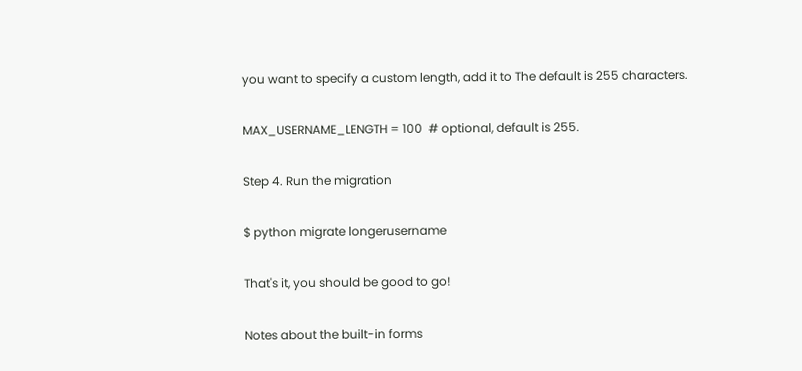you want to specify a custom length, add it to The default is 255 characters.

MAX_USERNAME_LENGTH = 100  # optional, default is 255.

Step 4. Run the migration

$ python migrate longerusername

That's it, you should be good to go!

Notes about the built-in forms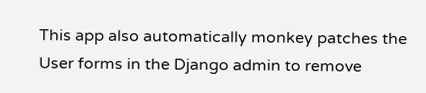This app also automatically monkey patches the User forms in the Django admin to remove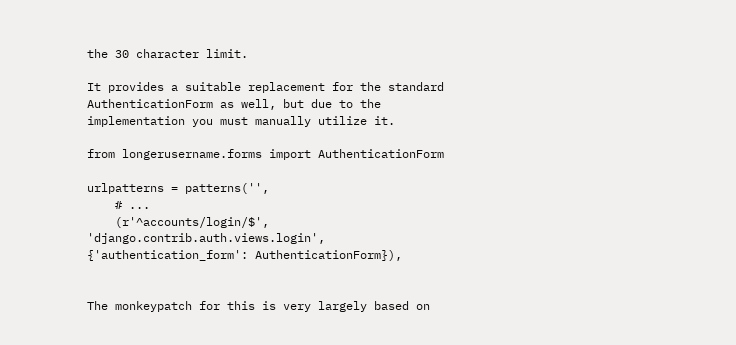the 30 character limit.

It provides a suitable replacement for the standard AuthenticationForm as well, but due to the implementation you must manually utilize it.

from longerusername.forms import AuthenticationForm

urlpatterns = patterns('',
    # ...
    (r'^accounts/login/$', 'django.contrib.auth.views.login', {'authentication_form': AuthenticationForm}),


The monkeypatch for this is very largely based on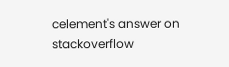celement's answer on stackoverflow